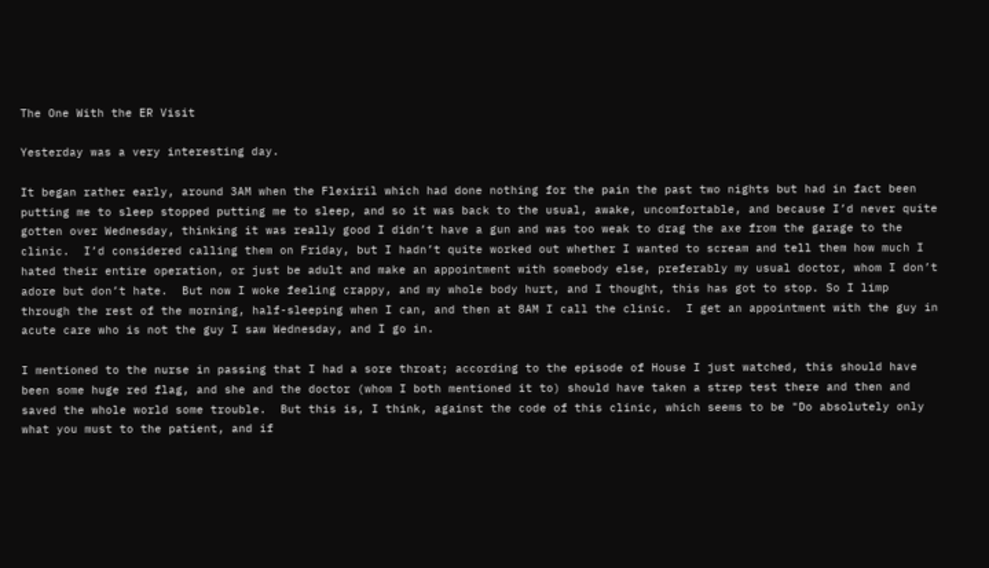The One With the ER Visit

Yesterday was a very interesting day.

It began rather early, around 3AM when the Flexiril which had done nothing for the pain the past two nights but had in fact been putting me to sleep stopped putting me to sleep, and so it was back to the usual, awake, uncomfortable, and because I’d never quite gotten over Wednesday, thinking it was really good I didn’t have a gun and was too weak to drag the axe from the garage to the clinic.  I’d considered calling them on Friday, but I hadn’t quite worked out whether I wanted to scream and tell them how much I hated their entire operation, or just be adult and make an appointment with somebody else, preferably my usual doctor, whom I don’t adore but don’t hate.  But now I woke feeling crappy, and my whole body hurt, and I thought, this has got to stop. So I limp through the rest of the morning, half-sleeping when I can, and then at 8AM I call the clinic.  I get an appointment with the guy in acute care who is not the guy I saw Wednesday, and I go in.

I mentioned to the nurse in passing that I had a sore throat; according to the episode of House I just watched, this should have been some huge red flag, and she and the doctor (whom I both mentioned it to) should have taken a strep test there and then and saved the whole world some trouble.  But this is, I think, against the code of this clinic, which seems to be "Do absolutely only what you must to the patient, and if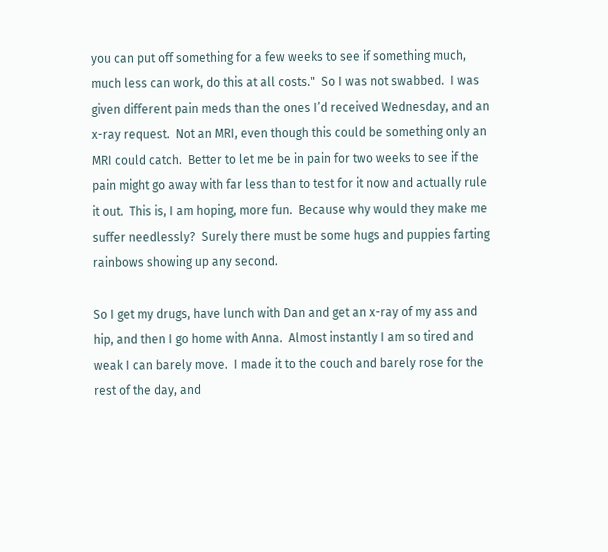you can put off something for a few weeks to see if something much, much less can work, do this at all costs."  So I was not swabbed.  I was given different pain meds than the ones I’d received Wednesday, and an x-ray request.  Not an MRI, even though this could be something only an MRI could catch.  Better to let me be in pain for two weeks to see if the pain might go away with far less than to test for it now and actually rule it out.  This is, I am hoping, more fun.  Because why would they make me suffer needlessly?  Surely there must be some hugs and puppies farting rainbows showing up any second.

So I get my drugs, have lunch with Dan and get an x-ray of my ass and hip, and then I go home with Anna.  Almost instantly I am so tired and weak I can barely move.  I made it to the couch and barely rose for the rest of the day, and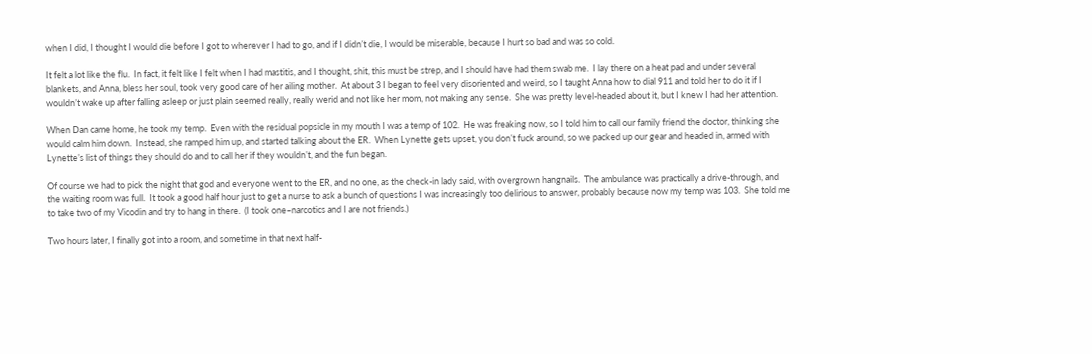when I did, I thought I would die before I got to wherever I had to go, and if I didn’t die, I would be miserable, because I hurt so bad and was so cold.

It felt a lot like the flu.  In fact, it felt like I felt when I had mastitis, and I thought, shit, this must be strep, and I should have had them swab me.  I lay there on a heat pad and under several blankets, and Anna, bless her soul, took very good care of her ailing mother.  At about 3 I began to feel very disoriented and weird, so I taught Anna how to dial 911 and told her to do it if I wouldn’t wake up after falling asleep or just plain seemed really, really werid and not like her mom, not making any sense.  She was pretty level-headed about it, but I knew I had her attention.

When Dan came home, he took my temp.  Even with the residual popsicle in my mouth I was a temp of 102.  He was freaking now, so I told him to call our family friend the doctor, thinking she would calm him down.  Instead, she ramped him up, and started talking about the ER.  When Lynette gets upset, you don’t fuck around, so we packed up our gear and headed in, armed with Lynette’s list of things they should do and to call her if they wouldn’t, and the fun began.

Of course we had to pick the night that god and everyone went to the ER, and no one, as the check-in lady said, with overgrown hangnails.  The ambulance was practically a drive-through, and the waiting room was full.  It took a good half hour just to get a nurse to ask a bunch of questions I was increasingly too delirious to answer, probably because now my temp was 103.  She told me to take two of my Vicodin and try to hang in there.  (I took one–narcotics and I are not friends.)

Two hours later, I finally got into a room, and sometime in that next half-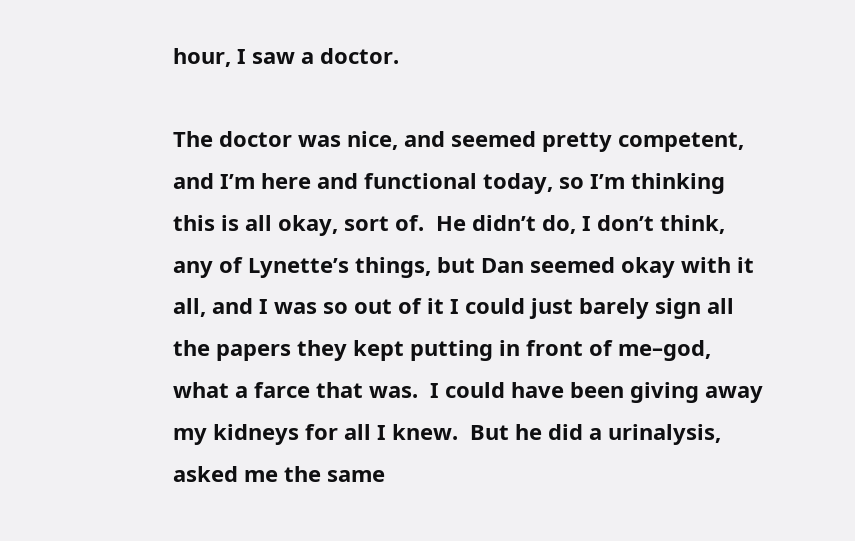hour, I saw a doctor.

The doctor was nice, and seemed pretty competent, and I’m here and functional today, so I’m thinking this is all okay, sort of.  He didn’t do, I don’t think, any of Lynette’s things, but Dan seemed okay with it all, and I was so out of it I could just barely sign all the papers they kept putting in front of me–god, what a farce that was.  I could have been giving away my kidneys for all I knew.  But he did a urinalysis, asked me the same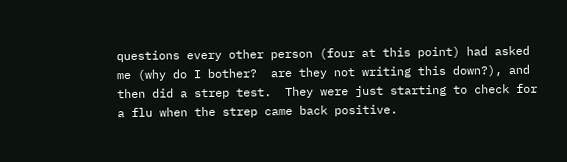questions every other person (four at this point) had asked me (why do I bother?  are they not writing this down?), and then did a strep test.  They were just starting to check for a flu when the strep came back positive.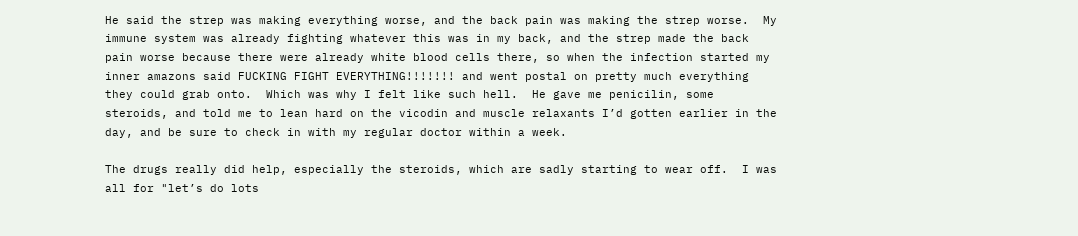He said the strep was making everything worse, and the back pain was making the strep worse.  My immune system was already fighting whatever this was in my back, and the strep made the back pain worse because there were already white blood cells there, so when the infection started my inner amazons said FUCKING FIGHT EVERYTHING!!!!!!! and went postal on pretty much everything they could grab onto.  Which was why I felt like such hell.  He gave me penicilin, some steroids, and told me to lean hard on the vicodin and muscle relaxants I’d gotten earlier in the day, and be sure to check in with my regular doctor within a week.

The drugs really did help, especially the steroids, which are sadly starting to wear off.  I was all for "let’s do lots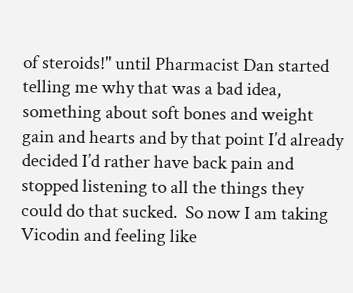of steroids!" until Pharmacist Dan started telling me why that was a bad idea, something about soft bones and weight gain and hearts and by that point I’d already decided I’d rather have back pain and stopped listening to all the things they could do that sucked.  So now I am taking Vicodin and feeling like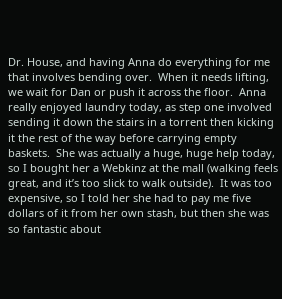Dr. House, and having Anna do everything for me that involves bending over.  When it needs lifting, we wait for Dan or push it across the floor.  Anna really enjoyed laundry today, as step one involved sending it down the stairs in a torrent then kicking it the rest of the way before carrying empty baskets.  She was actually a huge, huge help today, so I bought her a Webkinz at the mall (walking feels great, and it’s too slick to walk outside).  It was too expensive, so I told her she had to pay me five dollars of it from her own stash, but then she was so fantastic about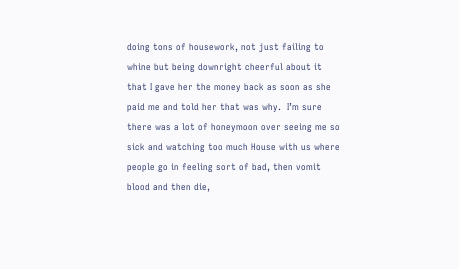doing tons of housework, not just failing to whine but being downright cheerful about it that I gave her the money back as soon as she paid me and told her that was why.  I’m sure there was a lot of honeymoon over seeing me so sick and watching too much House with us where people go in feeling sort of bad, then vomit blood and then die,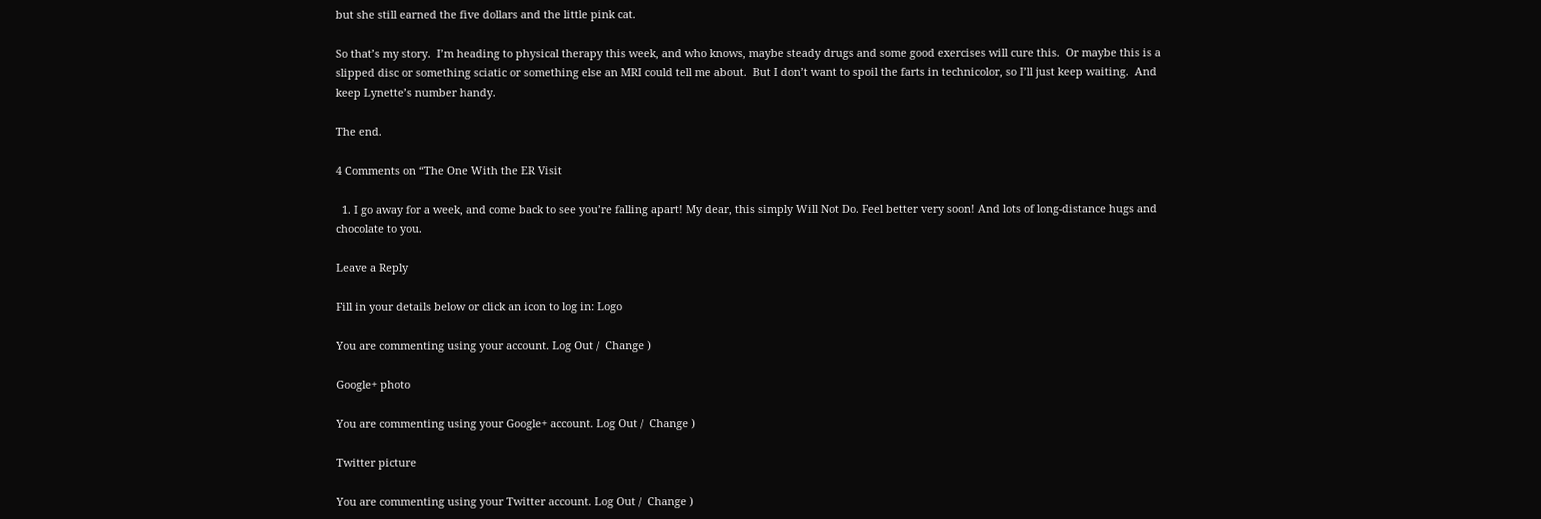but she still earned the five dollars and the little pink cat.

So that’s my story.  I’m heading to physical therapy this week, and who knows, maybe steady drugs and some good exercises will cure this.  Or maybe this is a slipped disc or something sciatic or something else an MRI could tell me about.  But I don’t want to spoil the farts in technicolor, so I’ll just keep waiting.  And keep Lynette’s number handy.

The end.

4 Comments on “The One With the ER Visit

  1. I go away for a week, and come back to see you’re falling apart! My dear, this simply Will Not Do. Feel better very soon! And lots of long-distance hugs and chocolate to you.

Leave a Reply

Fill in your details below or click an icon to log in: Logo

You are commenting using your account. Log Out /  Change )

Google+ photo

You are commenting using your Google+ account. Log Out /  Change )

Twitter picture

You are commenting using your Twitter account. Log Out /  Change )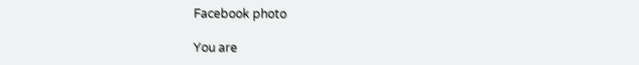Facebook photo

You are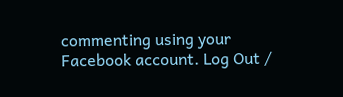commenting using your Facebook account. Log Out /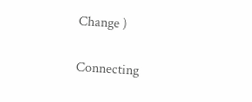Change )


Connecting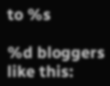to %s

%d bloggers like this: